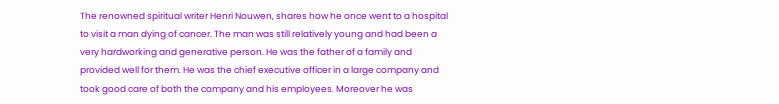The renowned spiritual writer Henri Nouwen, shares how he once went to a hospital to visit a man dying of cancer. The man was still relatively young and had been a very hardworking and generative person. He was the father of a family and provided well for them. He was the chief executive officer in a large company and took good care of both the company and his employees. Moreover he was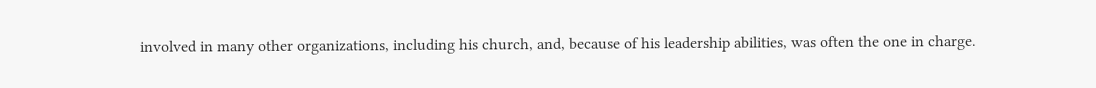involved in many other organizations, including his church, and, because of his leadership abilities, was often the one in charge.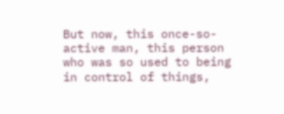But now, this once-so-active man, this person who was so used to being in control of things,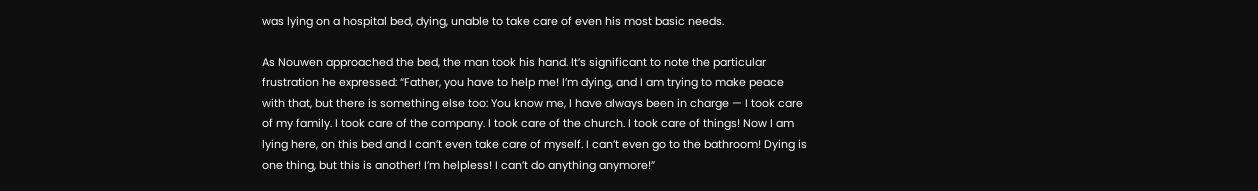was lying on a hospital bed, dying, unable to take care of even his most basic needs.

As Nouwen approached the bed, the man took his hand. It’s significant to note the particular frustration he expressed: “Father, you have to help me! I’m dying, and I am trying to make peace with that, but there is something else too: You know me, I have always been in charge — I took care of my family. I took care of the company. I took care of the church. I took care of things! Now I am lying here, on this bed and I can’t even take care of myself. I can’t even go to the bathroom! Dying is one thing, but this is another! I’m helpless! I can’t do anything anymore!”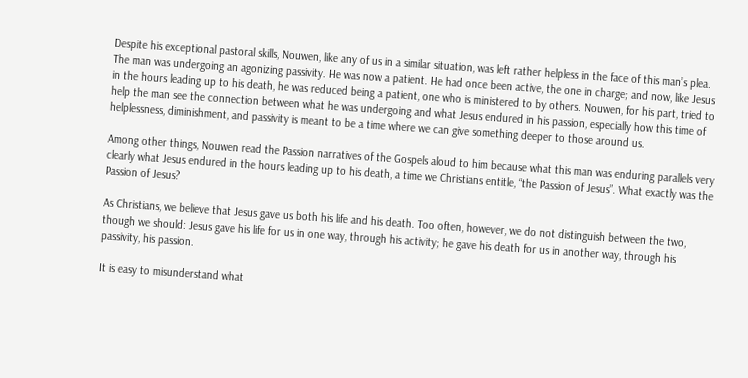Despite his exceptional pastoral skills, Nouwen, like any of us in a similar situation, was left rather helpless in the face of this man’s plea. The man was undergoing an agonizing passivity. He was now a patient. He had once been active, the one in charge; and now, like Jesus in the hours leading up to his death, he was reduced being a patient, one who is ministered to by others. Nouwen, for his part, tried to help the man see the connection between what he was undergoing and what Jesus endured in his passion, especially how this time of helplessness, diminishment, and passivity is meant to be a time where we can give something deeper to those around us.

Among other things, Nouwen read the Passion narratives of the Gospels aloud to him because what this man was enduring parallels very clearly what Jesus endured in the hours leading up to his death, a time we Christians entitle, “the Passion of Jesus”. What exactly was the Passion of Jesus?

As Christians, we believe that Jesus gave us both his life and his death. Too often, however, we do not distinguish between the two, though we should: Jesus gave his life for us in one way, through his activity; he gave his death for us in another way, through his passivity, his passion.

It is easy to misunderstand what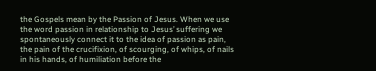the Gospels mean by the Passion of Jesus. When we use the word passion in relationship to Jesus’ suffering we spontaneously connect it to the idea of passion as pain, the pain of the crucifixion, of scourging, of whips, of nails in his hands, of humiliation before the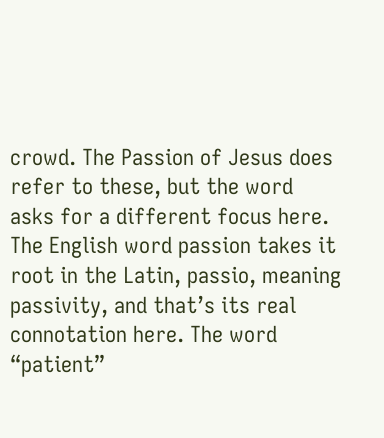crowd. The Passion of Jesus does refer to these, but the word asks for a different focus here. The English word passion takes it root in the Latin, passio, meaning passivity, and that’s its real connotation here. The word “patient”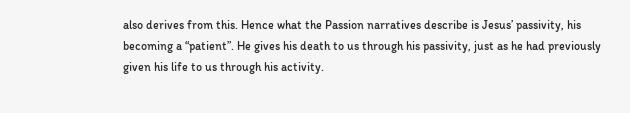also derives from this. Hence what the Passion narratives describe is Jesus’ passivity, his becoming a “patient”. He gives his death to us through his passivity, just as he had previously given his life to us through his activity.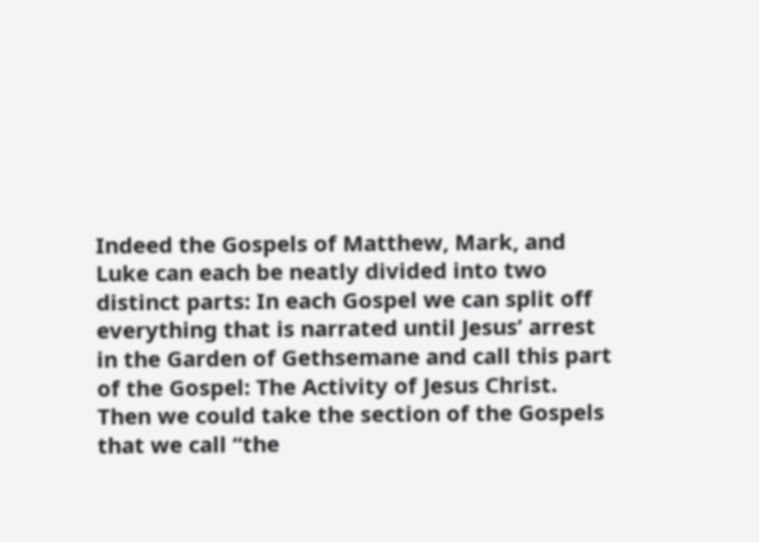Indeed the Gospels of Matthew, Mark, and Luke can each be neatly divided into two distinct parts: In each Gospel we can split off everything that is narrated until Jesus’ arrest in the Garden of Gethsemane and call this part of the Gospel: The Activity of Jesus Christ. Then we could take the section of the Gospels that we call “the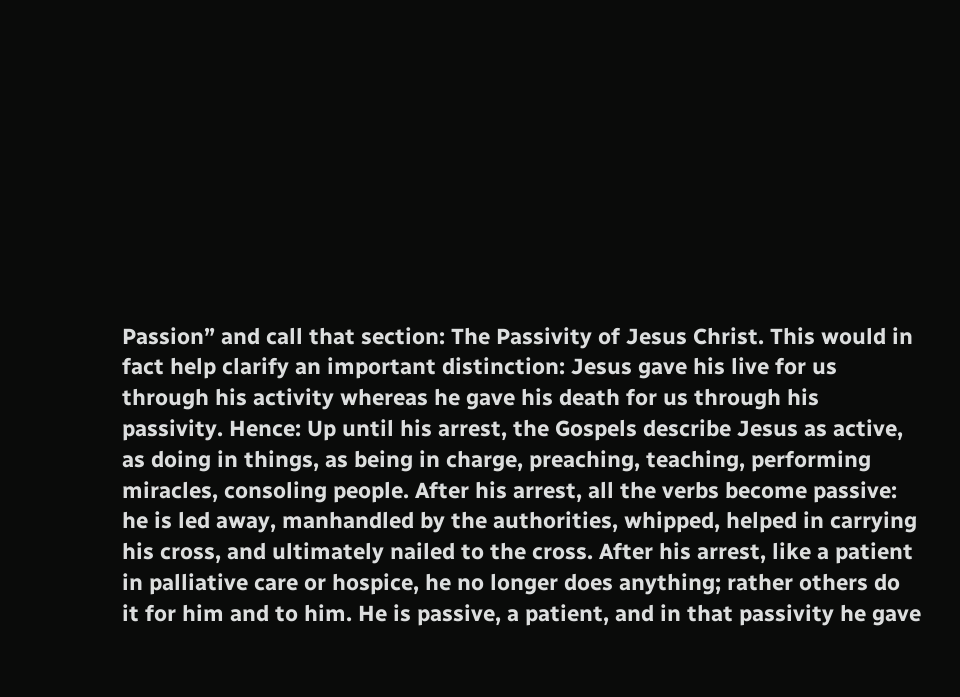Passion” and call that section: The Passivity of Jesus Christ. This would in fact help clarify an important distinction: Jesus gave his live for us through his activity whereas he gave his death for us through his passivity. Hence: Up until his arrest, the Gospels describe Jesus as active, as doing in things, as being in charge, preaching, teaching, performing miracles, consoling people. After his arrest, all the verbs become passive: he is led away, manhandled by the authorities, whipped, helped in carrying his cross, and ultimately nailed to the cross. After his arrest, like a patient in palliative care or hospice, he no longer does anything; rather others do it for him and to him. He is passive, a patient, and in that passivity he gave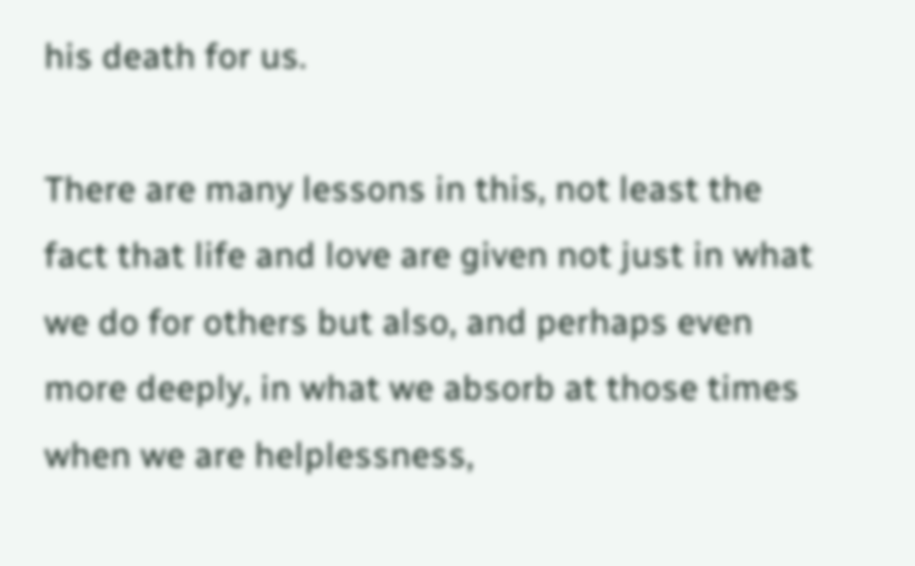his death for us.

There are many lessons in this, not least the fact that life and love are given not just in what we do for others but also, and perhaps even more deeply, in what we absorb at those times when we are helplessness,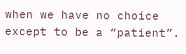when we have no choice except to be a “patient”.